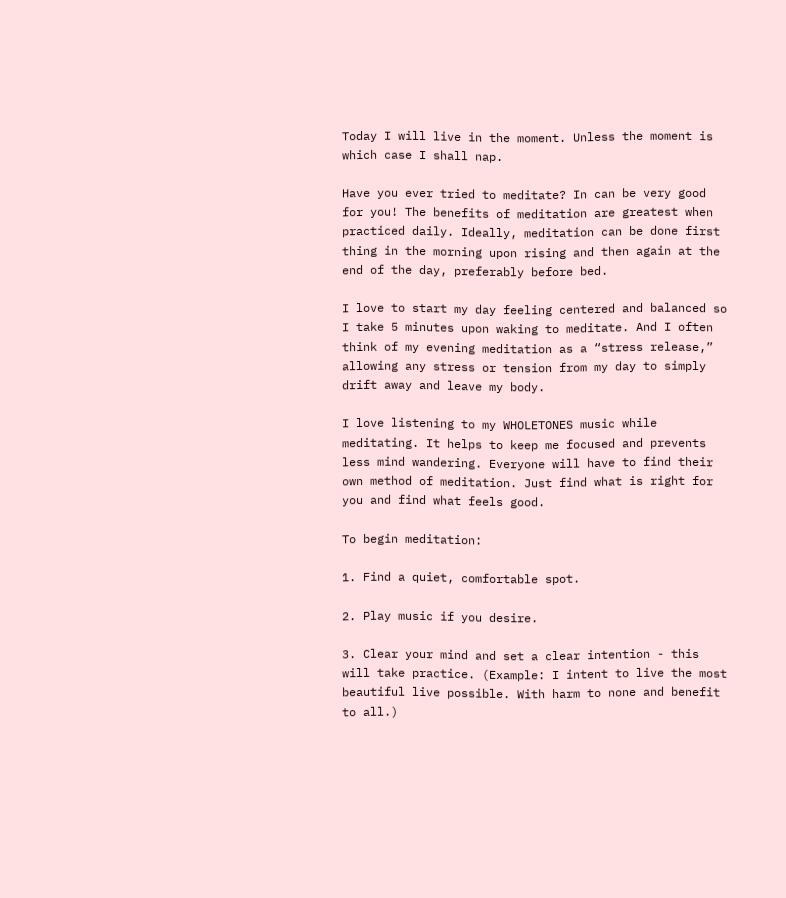Today I will live in the moment. Unless the moment is which case I shall nap.

Have you ever tried to meditate? In can be very good for you! The benefits of meditation are greatest when practiced daily. Ideally, meditation can be done first thing in the morning upon rising and then again at the end of the day, preferably before bed.

I love to start my day feeling centered and balanced so I take 5 minutes upon waking to meditate. And I often think of my evening meditation as a “stress release,” allowing any stress or tension from my day to simply drift away and leave my body.

I love listening to my WHOLETONES music while meditating. It helps to keep me focused and prevents less mind wandering. Everyone will have to find their own method of meditation. Just find what is right for you and find what feels good.

To begin meditation:

1. Find a quiet, comfortable spot.

2. Play music if you desire.

3. Clear your mind and set a clear intention - this will take practice. (Example: I intent to live the most beautiful live possible. With harm to none and benefit to all.)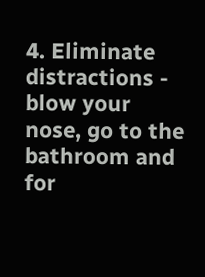4. Eliminate distractions - blow your nose, go to the bathroom and for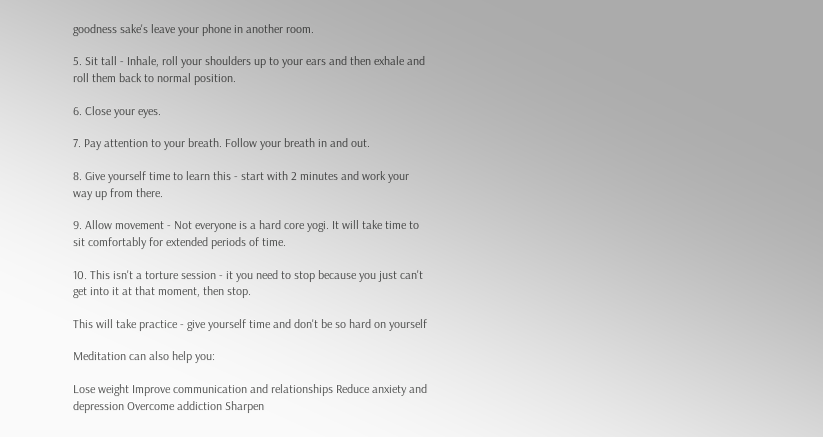goodness sake's leave your phone in another room.

5. Sit tall - Inhale, roll your shoulders up to your ears and then exhale and roll them back to normal position.

6. Close your eyes.

7. Pay attention to your breath. Follow your breath in and out.

8. Give yourself time to learn this - start with 2 minutes and work your way up from there.

9. Allow movement - Not everyone is a hard core yogi. It will take time to sit comfortably for extended periods of time.

10. This isn't a torture session - it you need to stop because you just can't get into it at that moment, then stop.

This will take practice - give yourself time and don't be so hard on yourself

Meditation can also help you:

Lose weight Improve communication and relationships Reduce anxiety and depression Overcome addiction Sharpen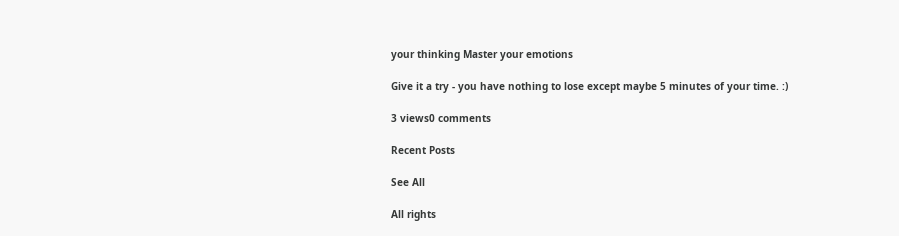your thinking Master your emotions

Give it a try - you have nothing to lose except maybe 5 minutes of your time. :)

3 views0 comments

Recent Posts

See All

All rights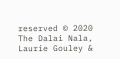reserved © 2020 The Dalai Nala, Laurie Gouley &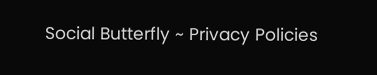Social Butterfly ~ Privacy Policies